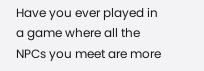Have you ever played in a game where all the NPCs you meet are more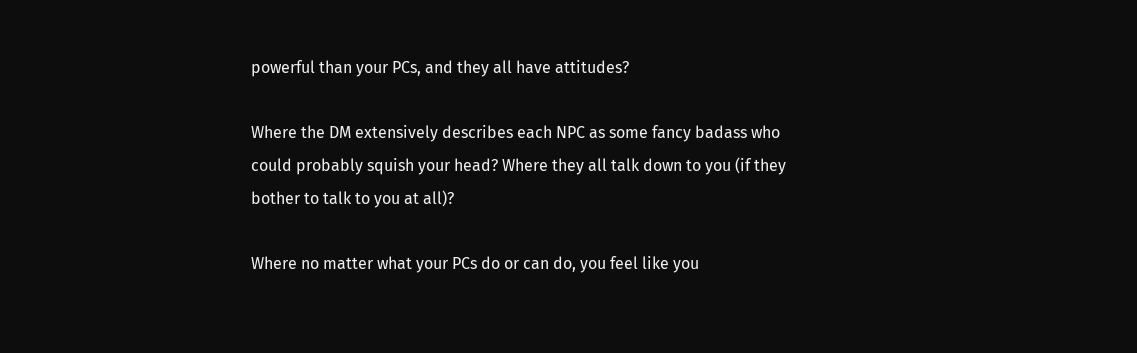powerful than your PCs, and they all have attitudes?

Where the DM extensively describes each NPC as some fancy badass who could probably squish your head? Where they all talk down to you (if they bother to talk to you at all)?

Where no matter what your PCs do or can do, you feel like you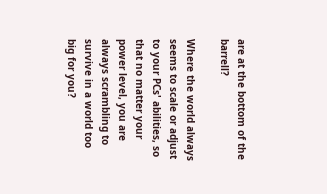are at the bottom of the barrell?

Where the world always seems to scale or adjust to your PCs' abilities, so that no matter your power level, you are always scrambling to survive in a world too big for you?